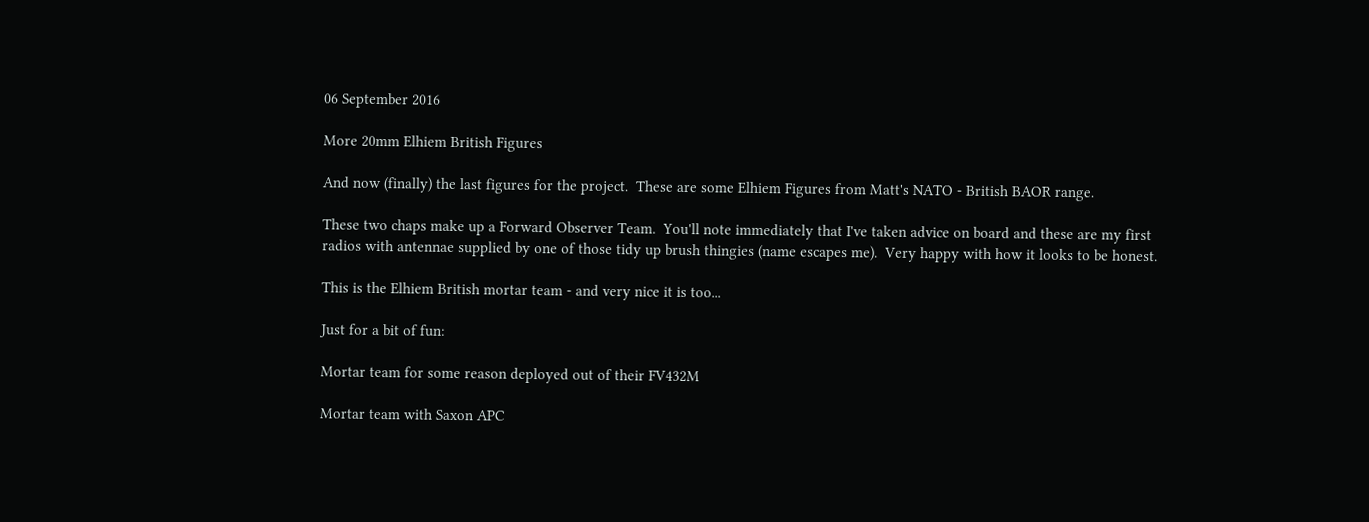06 September 2016

More 20mm Elhiem British Figures

And now (finally) the last figures for the project.  These are some Elhiem Figures from Matt's NATO - British BAOR range.

These two chaps make up a Forward Observer Team.  You'll note immediately that I've taken advice on board and these are my first radios with antennae supplied by one of those tidy up brush thingies (name escapes me).  Very happy with how it looks to be honest.

This is the Elhiem British mortar team - and very nice it is too...

Just for a bit of fun:

Mortar team for some reason deployed out of their FV432M

Mortar team with Saxon APC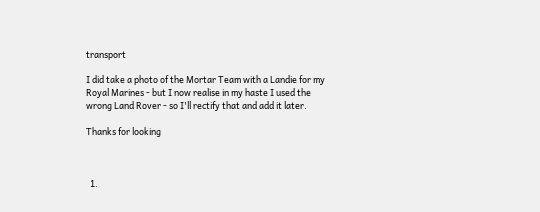transport

I did take a photo of the Mortar Team with a Landie for my Royal Marines - but I now realise in my haste I used the wrong Land Rover - so I'll rectify that and add it later.

Thanks for looking



  1.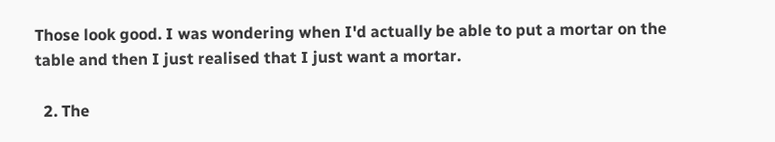Those look good. I was wondering when I'd actually be able to put a mortar on the table and then I just realised that I just want a mortar.

  2. The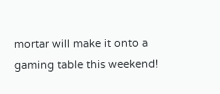mortar will make it onto a gaming table this weekend!